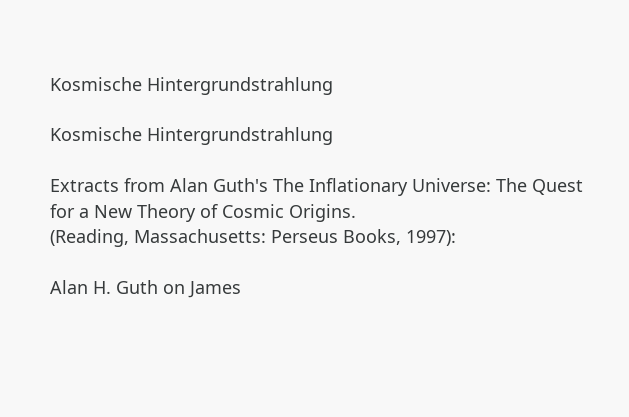Kosmische Hintergrundstrahlung

Kosmische Hintergrundstrahlung

Extracts from Alan Guth's The Inflationary Universe: The Quest for a New Theory of Cosmic Origins.
(Reading, Massachusetts: Perseus Books, 1997):

Alan H. Guth on James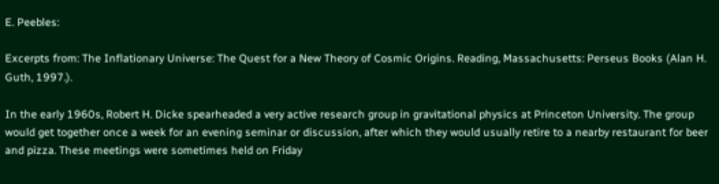E. Peebles:

Excerpts from: The Inflationary Universe: The Quest for a New Theory of Cosmic Origins. Reading, Massachusetts: Perseus Books (Alan H. Guth, 1997.).

In the early 1960s, Robert H. Dicke spearheaded a very active research group in gravitational physics at Princeton University. The group would get together once a week for an evening seminar or discussion, after which they would usually retire to a nearby restaurant for beer and pizza. These meetings were sometimes held on Friday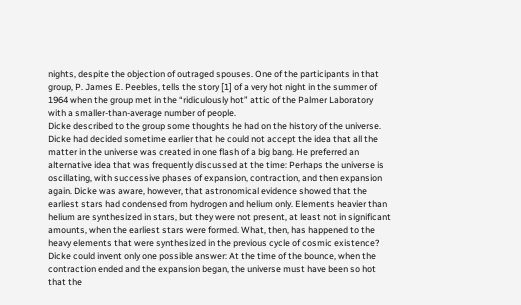nights, despite the objection of outraged spouses. One of the participants in that group, P. James E. Peebles, tells the story [1] of a very hot night in the summer of 1964 when the group met in the “ridiculously hot” attic of the Palmer Laboratory with a smaller-than-average number of people.
Dicke described to the group some thoughts he had on the history of the universe. Dicke had decided sometime earlier that he could not accept the idea that all the matter in the universe was created in one flash of a big bang. He preferred an alternative idea that was frequently discussed at the time: Perhaps the universe is oscillating, with successive phases of expansion, contraction, and then expansion again. Dicke was aware, however, that astronomical evidence showed that the earliest stars had condensed from hydrogen and helium only. Elements heavier than helium are synthesized in stars, but they were not present, at least not in significant amounts, when the earliest stars were formed. What, then, has happened to the heavy elements that were synthesized in the previous cycle of cosmic existence? Dicke could invent only one possible answer: At the time of the bounce, when the contraction ended and the expansion began, the universe must have been so hot that the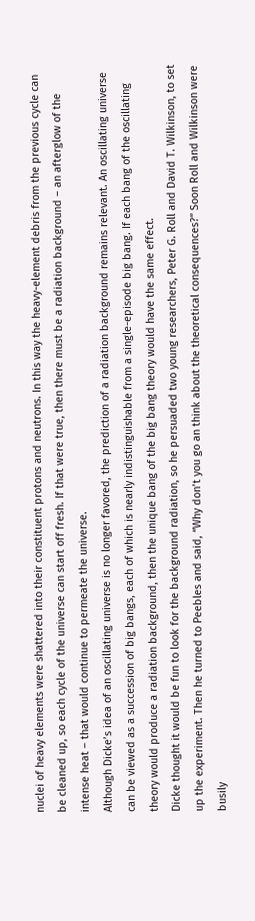nuclei of heavy elements were shattered into their constituent protons and neutrons. In this way the heavy-element debris from the previous cycle can be cleaned up, so each cycle of the universe can start off fresh. If that were true, then there must be a radiation background – an afterglow of the intense heat – that would continue to permeate the universe.
Although Dicke’s idea of an oscillating universe is no longer favored, the prediction of a radiation background remains relevant. An oscillating universe can be viewed as a succession of big bangs, each of which is nearly indistinguishable from a single-episode big bang. If each bang of the oscillating theory would produce a radiation background, then the unique bang of the big bang theory would have the same effect.
Dicke thought it would be fun to look for the background radiation, so he persuaded two young researchers, Peter G. Roll and David T. Wilkinson, to set up the experiment. Then he turned to Peebles and said, “Why don’t you go an think about the theoretical consequences?” Soon Roll and Wilkinson were busily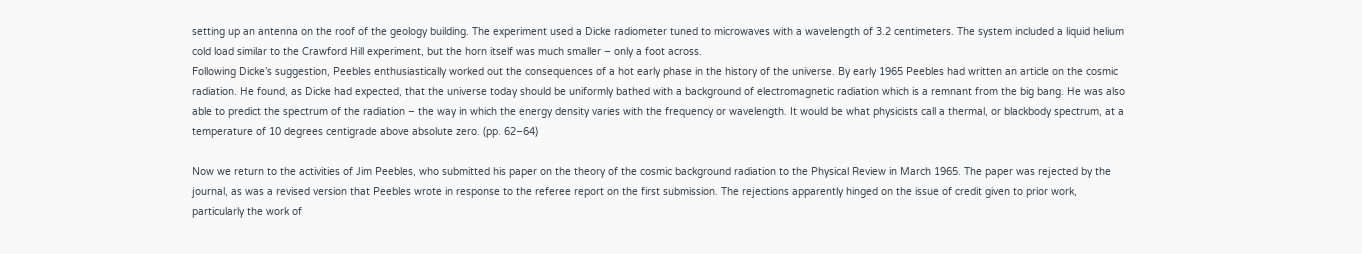setting up an antenna on the roof of the geology building. The experiment used a Dicke radiometer tuned to microwaves with a wavelength of 3.2 centimeters. The system included a liquid helium cold load similar to the Crawford Hill experiment, but the horn itself was much smaller – only a foot across.
Following Dicke’s suggestion, Peebles enthusiastically worked out the consequences of a hot early phase in the history of the universe. By early 1965 Peebles had written an article on the cosmic radiation. He found, as Dicke had expected, that the universe today should be uniformly bathed with a background of electromagnetic radiation which is a remnant from the big bang. He was also able to predict the spectrum of the radiation – the way in which the energy density varies with the frequency or wavelength. It would be what physicists call a thermal, or blackbody spectrum, at a temperature of 10 degrees centigrade above absolute zero. (pp. 62–64)

Now we return to the activities of Jim Peebles, who submitted his paper on the theory of the cosmic background radiation to the Physical Review in March 1965. The paper was rejected by the journal, as was a revised version that Peebles wrote in response to the referee report on the first submission. The rejections apparently hinged on the issue of credit given to prior work, particularly the work of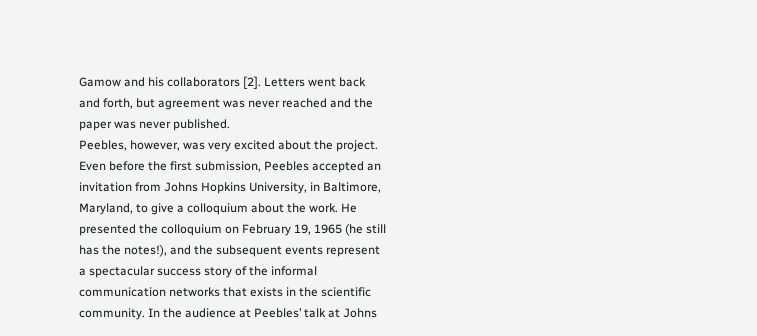Gamow and his collaborators [2]. Letters went back and forth, but agreement was never reached and the paper was never published.
Peebles, however, was very excited about the project. Even before the first submission, Peebles accepted an invitation from Johns Hopkins University, in Baltimore, Maryland, to give a colloquium about the work. He presented the colloquium on February 19, 1965 (he still has the notes!), and the subsequent events represent a spectacular success story of the informal communication networks that exists in the scientific community. In the audience at Peebles’ talk at Johns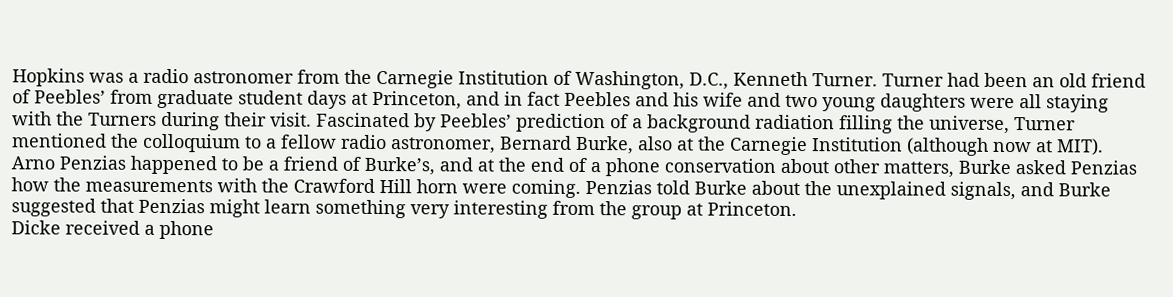Hopkins was a radio astronomer from the Carnegie Institution of Washington, D.C., Kenneth Turner. Turner had been an old friend of Peebles’ from graduate student days at Princeton, and in fact Peebles and his wife and two young daughters were all staying with the Turners during their visit. Fascinated by Peebles’ prediction of a background radiation filling the universe, Turner mentioned the colloquium to a fellow radio astronomer, Bernard Burke, also at the Carnegie Institution (although now at MIT). Arno Penzias happened to be a friend of Burke’s, and at the end of a phone conservation about other matters, Burke asked Penzias how the measurements with the Crawford Hill horn were coming. Penzias told Burke about the unexplained signals, and Burke suggested that Penzias might learn something very interesting from the group at Princeton.
Dicke received a phone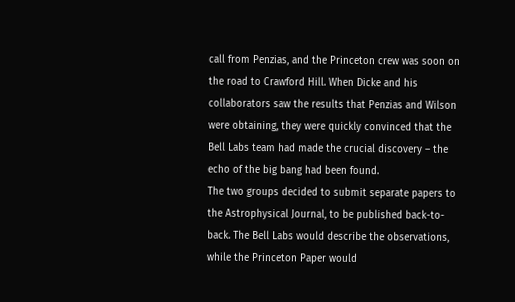call from Penzias, and the Princeton crew was soon on the road to Crawford Hill. When Dicke and his collaborators saw the results that Penzias and Wilson were obtaining, they were quickly convinced that the Bell Labs team had made the crucial discovery – the echo of the big bang had been found.
The two groups decided to submit separate papers to the Astrophysical Journal, to be published back-to-back. The Bell Labs would describe the observations, while the Princeton Paper would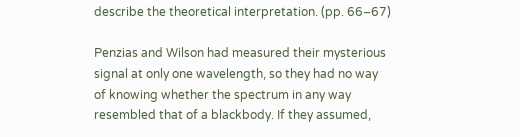describe the theoretical interpretation. (pp. 66–67)

Penzias and Wilson had measured their mysterious signal at only one wavelength, so they had no way of knowing whether the spectrum in any way resembled that of a blackbody. If they assumed,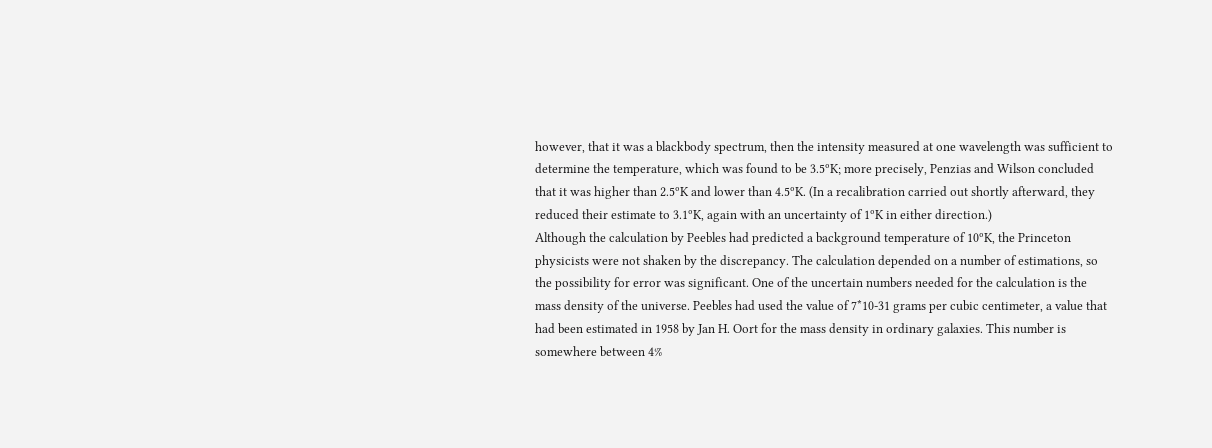however, that it was a blackbody spectrum, then the intensity measured at one wavelength was sufficient to determine the temperature, which was found to be 3.5ºK; more precisely, Penzias and Wilson concluded that it was higher than 2.5ºK and lower than 4.5ºK. (In a recalibration carried out shortly afterward, they reduced their estimate to 3.1ºK, again with an uncertainty of 1ºK in either direction.)
Although the calculation by Peebles had predicted a background temperature of 10ºK, the Princeton physicists were not shaken by the discrepancy. The calculation depended on a number of estimations, so the possibility for error was significant. One of the uncertain numbers needed for the calculation is the mass density of the universe. Peebles had used the value of 7*10-31 grams per cubic centimeter, a value that had been estimated in 1958 by Jan H. Oort for the mass density in ordinary galaxies. This number is somewhere between 4%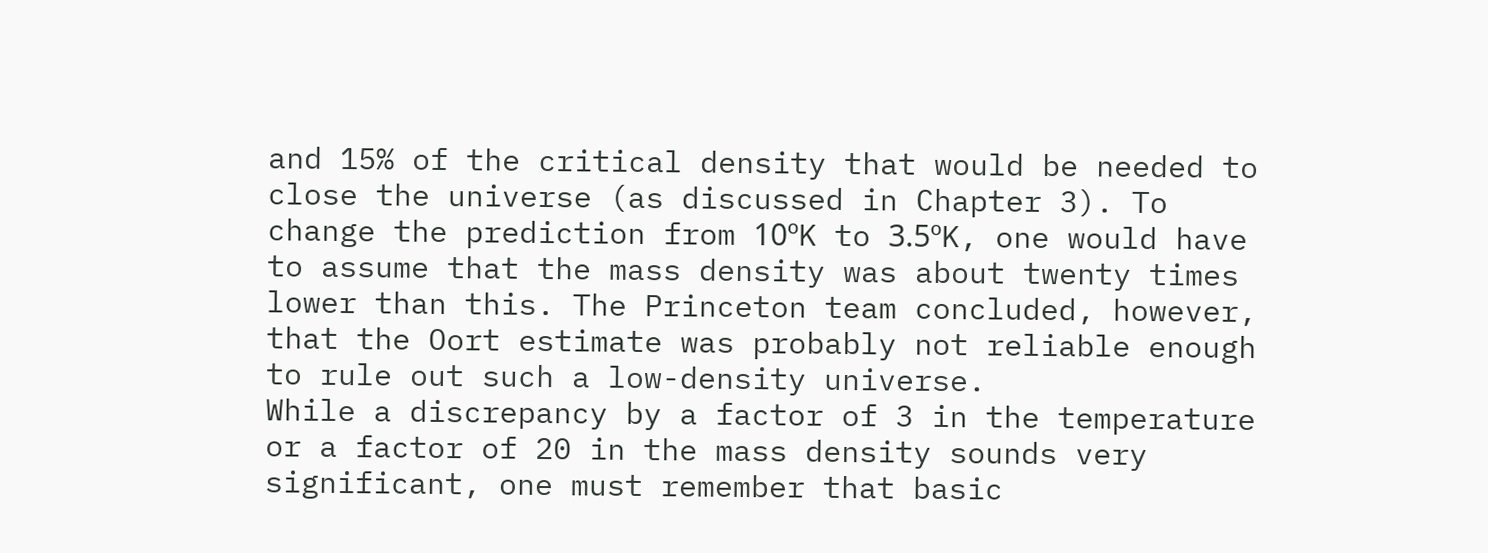and 15% of the critical density that would be needed to close the universe (as discussed in Chapter 3). To change the prediction from 10ºK to 3.5ºK, one would have to assume that the mass density was about twenty times lower than this. The Princeton team concluded, however, that the Oort estimate was probably not reliable enough to rule out such a low-density universe.
While a discrepancy by a factor of 3 in the temperature or a factor of 20 in the mass density sounds very significant, one must remember that basic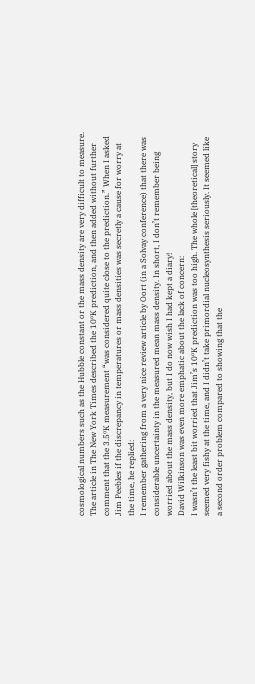cosmological numbers such as the Hubble constant or the mass density are very difficult to measure. The article in The New York Times described the 10ºK prediction, and then added without further comment that the 3.5ºK measurement “was considered quite close to the prediction.” When I asked Jim Peebles if the discrepancy in temperatures or mass densities was secretly a cause for worry at the time, he replied:
I remember gathering from a very nice review article by Oort (in a Solvay conference) that there was considerable uncertainty in the measured mean mass density. In short, I don’t remember being worried about the mass density, but I do now wish I had kept a diary!
David Wilkinson was even more emphatic about the lack of concern:
I wasn’t the least bit worried that Jim’s 10ºK prediction was too high. The whole [theoretical] story seemed very fishy at the time, and I didn’t take primordial nucleosynthesis seriously. It seemed like a second order problem compared to showing that the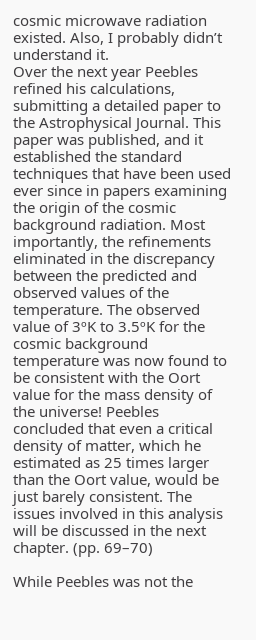cosmic microwave radiation existed. Also, I probably didn’t understand it.
Over the next year Peebles refined his calculations, submitting a detailed paper to the Astrophysical Journal. This paper was published, and it established the standard techniques that have been used ever since in papers examining the origin of the cosmic background radiation. Most importantly, the refinements eliminated in the discrepancy between the predicted and observed values of the temperature. The observed value of 3ºK to 3.5ºK for the cosmic background temperature was now found to be consistent with the Oort value for the mass density of the universe! Peebles concluded that even a critical density of matter, which he estimated as 25 times larger than the Oort value, would be just barely consistent. The issues involved in this analysis will be discussed in the next chapter. (pp. 69–70)

While Peebles was not the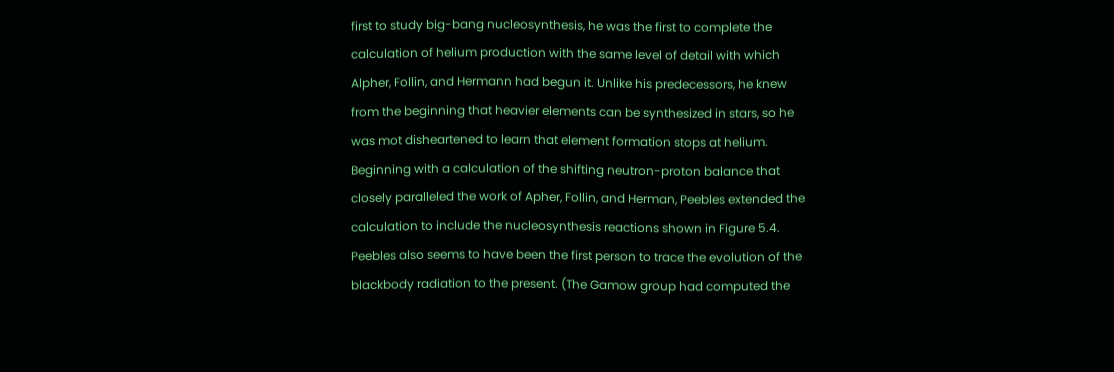first to study big-bang nucleosynthesis, he was the first to complete the calculation of helium production with the same level of detail with which Alpher, Follin, and Hermann had begun it. Unlike his predecessors, he knew from the beginning that heavier elements can be synthesized in stars, so he was mot disheartened to learn that element formation stops at helium. Beginning with a calculation of the shifting neutron-proton balance that closely paralleled the work of Apher, Follin, and Herman, Peebles extended the calculation to include the nucleosynthesis reactions shown in Figure 5.4.
Peebles also seems to have been the first person to trace the evolution of the blackbody radiation to the present. (The Gamow group had computed the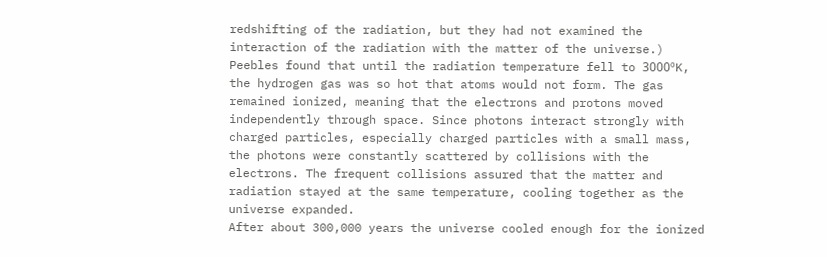redshifting of the radiation, but they had not examined the interaction of the radiation with the matter of the universe.) Peebles found that until the radiation temperature fell to 3000ºK, the hydrogen gas was so hot that atoms would not form. The gas remained ionized, meaning that the electrons and protons moved independently through space. Since photons interact strongly with charged particles, especially charged particles with a small mass, the photons were constantly scattered by collisions with the electrons. The frequent collisions assured that the matter and radiation stayed at the same temperature, cooling together as the universe expanded.
After about 300,000 years the universe cooled enough for the ionized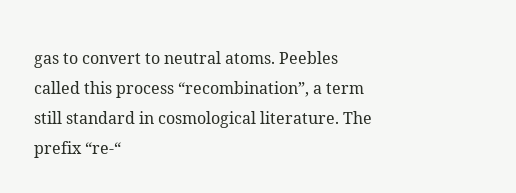gas to convert to neutral atoms. Peebles called this process “recombination”, a term still standard in cosmological literature. The prefix “re-“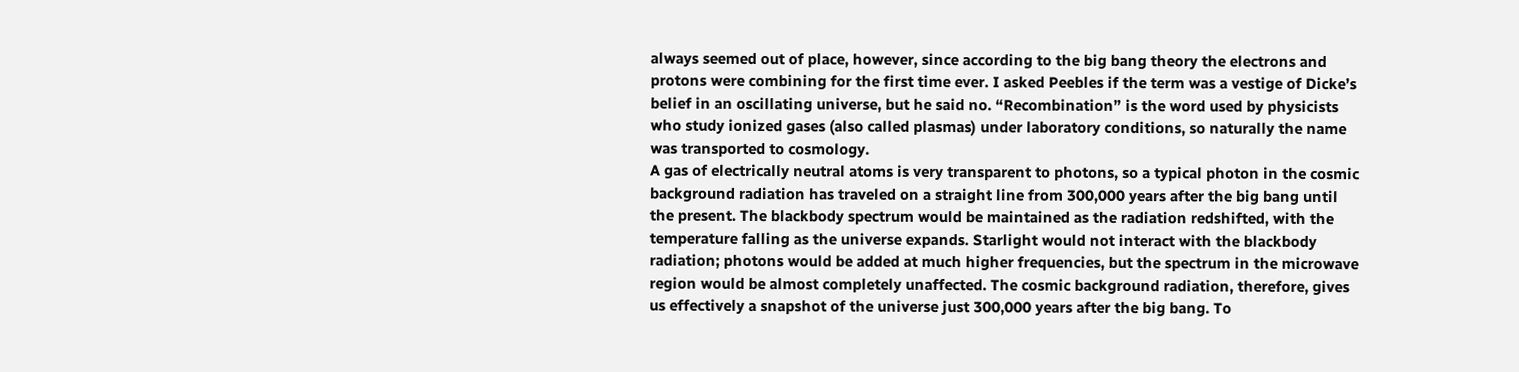always seemed out of place, however, since according to the big bang theory the electrons and protons were combining for the first time ever. I asked Peebles if the term was a vestige of Dicke’s belief in an oscillating universe, but he said no. “Recombination” is the word used by physicists who study ionized gases (also called plasmas) under laboratory conditions, so naturally the name was transported to cosmology.
A gas of electrically neutral atoms is very transparent to photons, so a typical photon in the cosmic background radiation has traveled on a straight line from 300,000 years after the big bang until the present. The blackbody spectrum would be maintained as the radiation redshifted, with the temperature falling as the universe expands. Starlight would not interact with the blackbody radiation; photons would be added at much higher frequencies, but the spectrum in the microwave region would be almost completely unaffected. The cosmic background radiation, therefore, gives us effectively a snapshot of the universe just 300,000 years after the big bang. To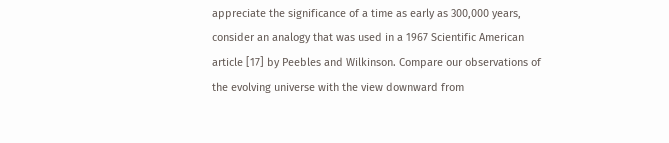appreciate the significance of a time as early as 300,000 years, consider an analogy that was used in a 1967 Scientific American article [17] by Peebles and Wilkinson. Compare our observations of the evolving universe with the view downward from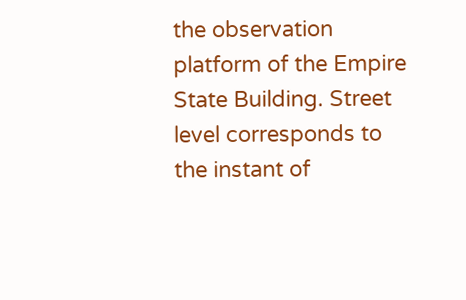the observation platform of the Empire State Building. Street level corresponds to the instant of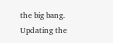the big bang. Updating the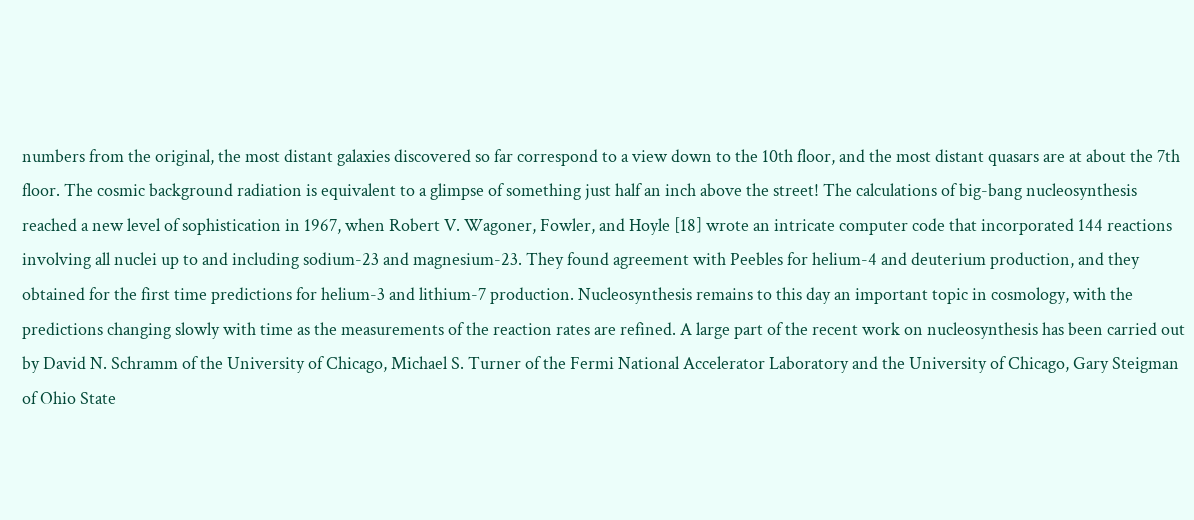numbers from the original, the most distant galaxies discovered so far correspond to a view down to the 10th floor, and the most distant quasars are at about the 7th floor. The cosmic background radiation is equivalent to a glimpse of something just half an inch above the street! The calculations of big-bang nucleosynthesis reached a new level of sophistication in 1967, when Robert V. Wagoner, Fowler, and Hoyle [18] wrote an intricate computer code that incorporated 144 reactions involving all nuclei up to and including sodium-23 and magnesium-23. They found agreement with Peebles for helium-4 and deuterium production, and they obtained for the first time predictions for helium-3 and lithium-7 production. Nucleosynthesis remains to this day an important topic in cosmology, with the predictions changing slowly with time as the measurements of the reaction rates are refined. A large part of the recent work on nucleosynthesis has been carried out by David N. Schramm of the University of Chicago, Michael S. Turner of the Fermi National Accelerator Laboratory and the University of Chicago, Gary Steigman of Ohio State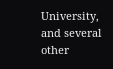University, and several other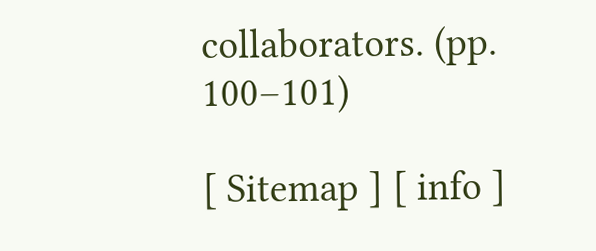collaborators. (pp. 100–101)

[ Sitemap ] [ info ]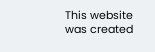This website was created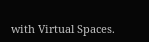with Virtual Spaces.